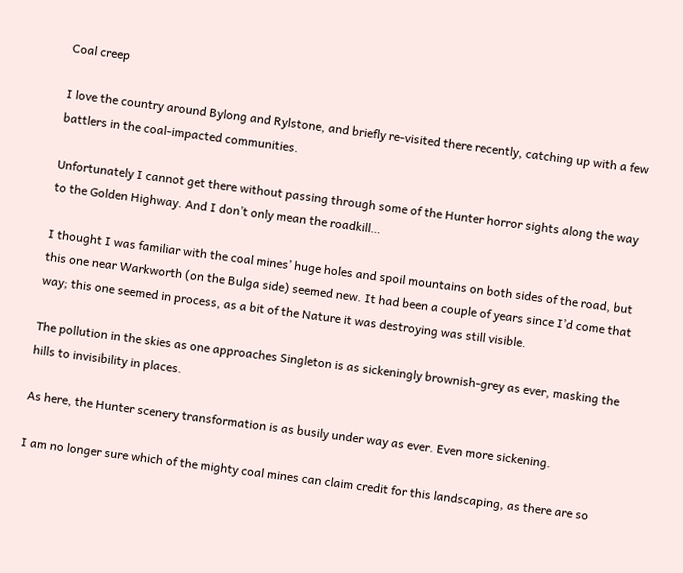Coal creep

I love the country around Bylong and Rylstone, and briefly re-visited there recently, catching up with a few battlers in the coal-impacted communities.

Unfortunately I cannot get there without passing through some of the Hunter horror sights along the way to the Golden Highway. And I don’t only mean the roadkill…

I thought I was familiar with the coal mines’ huge holes and spoil mountains on both sides of the road, but this one near Warkworth (on the Bulga side) seemed new. It had been a couple of years since I’d come that way; this one seemed in process, as a bit of the Nature it was destroying was still visible.

The pollution in the skies as one approaches Singleton is as sickeningly brownish-grey as ever, masking the hills to invisibility in places.

As here, the Hunter scenery transformation is as busily under way as ever. Even more sickening.

I am no longer sure which of the mighty coal mines can claim credit for this landscaping, as there are so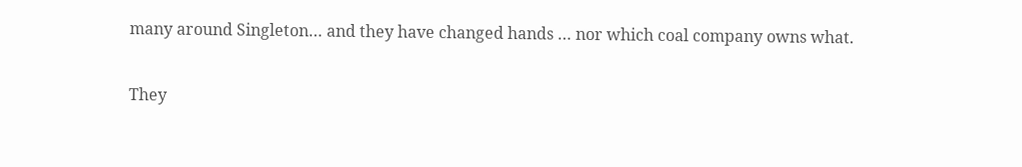many around Singleton… and they have changed hands … nor which coal company owns what.

They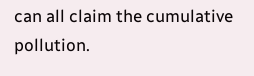can all claim the cumulative pollution.